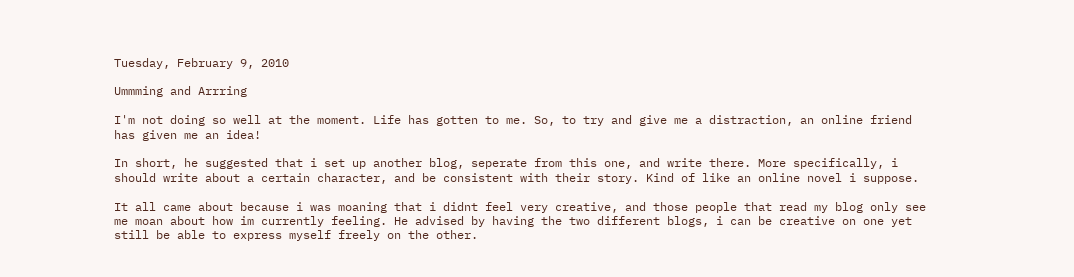Tuesday, February 9, 2010

Ummming and Arrring

I'm not doing so well at the moment. Life has gotten to me. So, to try and give me a distraction, an online friend has given me an idea!

In short, he suggested that i set up another blog, seperate from this one, and write there. More specifically, i should write about a certain character, and be consistent with their story. Kind of like an online novel i suppose.

It all came about because i was moaning that i didnt feel very creative, and those people that read my blog only see me moan about how im currently feeling. He advised by having the two different blogs, i can be creative on one yet still be able to express myself freely on the other.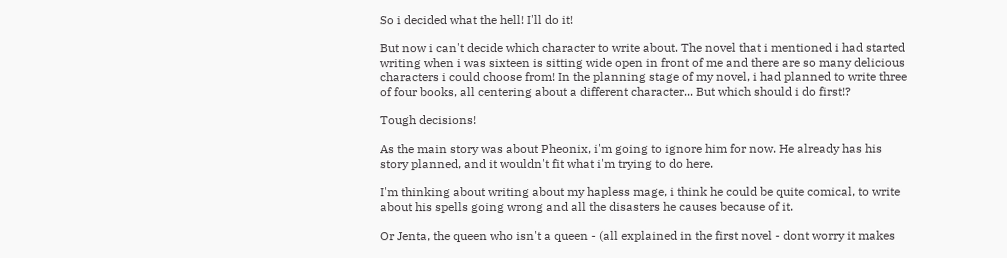So i decided what the hell! I'll do it!

But now i can't decide which character to write about. The novel that i mentioned i had started writing when i was sixteen is sitting wide open in front of me and there are so many delicious characters i could choose from! In the planning stage of my novel, i had planned to write three of four books, all centering about a different character... But which should i do first!?

Tough decisions!

As the main story was about Pheonix, i'm going to ignore him for now. He already has his story planned, and it wouldn't fit what i'm trying to do here.

I'm thinking about writing about my hapless mage, i think he could be quite comical, to write about his spells going wrong and all the disasters he causes because of it.

Or Jenta, the queen who isn't a queen - (all explained in the first novel - dont worry it makes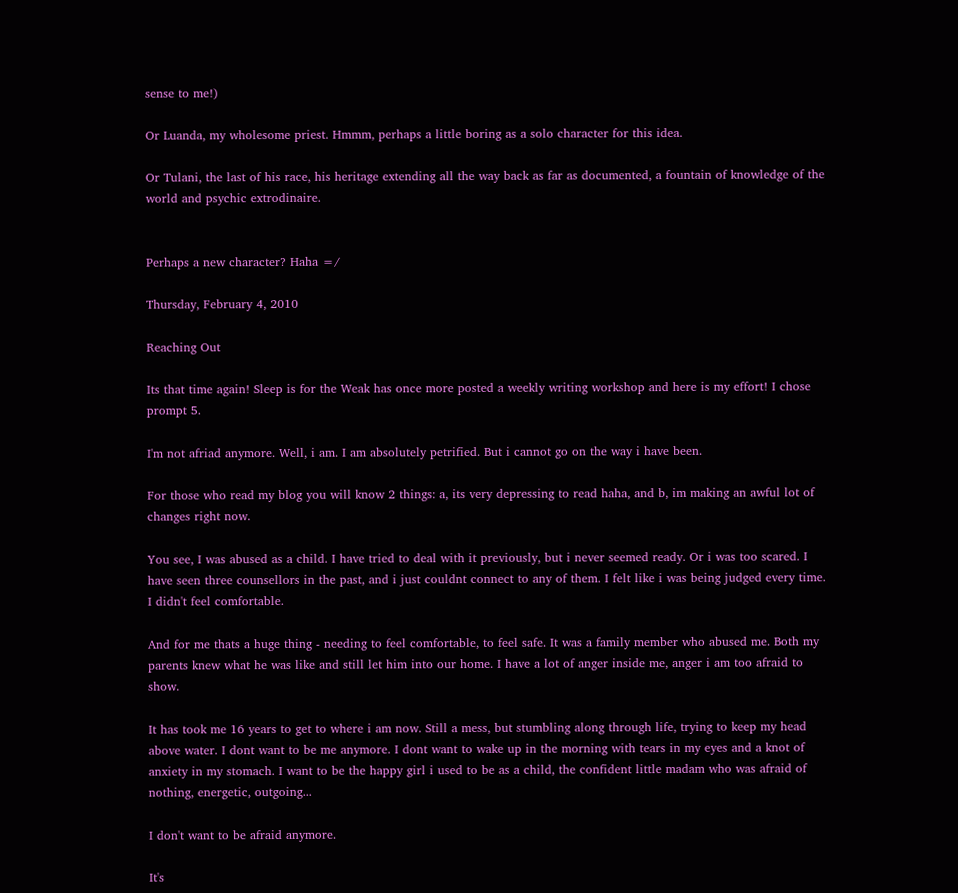sense to me!)

Or Luanda, my wholesome priest. Hmmm, perhaps a little boring as a solo character for this idea.

Or Tulani, the last of his race, his heritage extending all the way back as far as documented, a fountain of knowledge of the world and psychic extrodinaire.


Perhaps a new character? Haha =/

Thursday, February 4, 2010

Reaching Out

Its that time again! Sleep is for the Weak has once more posted a weekly writing workshop and here is my effort! I chose prompt 5.

I'm not afriad anymore. Well, i am. I am absolutely petrified. But i cannot go on the way i have been.

For those who read my blog you will know 2 things: a, its very depressing to read haha, and b, im making an awful lot of changes right now.

You see, I was abused as a child. I have tried to deal with it previously, but i never seemed ready. Or i was too scared. I have seen three counsellors in the past, and i just couldnt connect to any of them. I felt like i was being judged every time. I didn't feel comfortable.

And for me thats a huge thing - needing to feel comfortable, to feel safe. It was a family member who abused me. Both my parents knew what he was like and still let him into our home. I have a lot of anger inside me, anger i am too afraid to show.

It has took me 16 years to get to where i am now. Still a mess, but stumbling along through life, trying to keep my head above water. I dont want to be me anymore. I dont want to wake up in the morning with tears in my eyes and a knot of anxiety in my stomach. I want to be the happy girl i used to be as a child, the confident little madam who was afraid of nothing, energetic, outgoing...

I don't want to be afraid anymore.

It's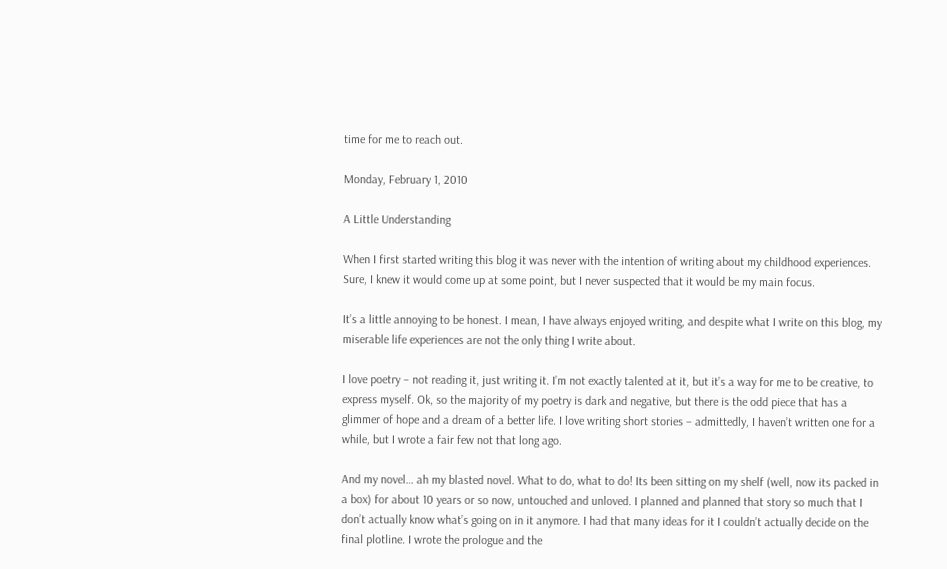time for me to reach out.

Monday, February 1, 2010

A Little Understanding

When I first started writing this blog it was never with the intention of writing about my childhood experiences. Sure, I knew it would come up at some point, but I never suspected that it would be my main focus.

It’s a little annoying to be honest. I mean, I have always enjoyed writing, and despite what I write on this blog, my miserable life experiences are not the only thing I write about.

I love poetry – not reading it, just writing it. I’m not exactly talented at it, but it’s a way for me to be creative, to express myself. Ok, so the majority of my poetry is dark and negative, but there is the odd piece that has a glimmer of hope and a dream of a better life. I love writing short stories – admittedly, I haven’t written one for a while, but I wrote a fair few not that long ago.

And my novel… ah my blasted novel. What to do, what to do! Its been sitting on my shelf (well, now its packed in a box) for about 10 years or so now, untouched and unloved. I planned and planned that story so much that I don’t actually know what’s going on in it anymore. I had that many ideas for it I couldn’t actually decide on the final plotline. I wrote the prologue and the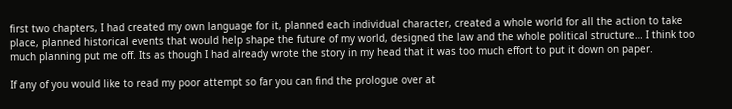first two chapters, I had created my own language for it, planned each individual character, created a whole world for all the action to take place, planned historical events that would help shape the future of my world, designed the law and the whole political structure… I think too much planning put me off. Its as though I had already wrote the story in my head that it was too much effort to put it down on paper.

If any of you would like to read my poor attempt so far you can find the prologue over at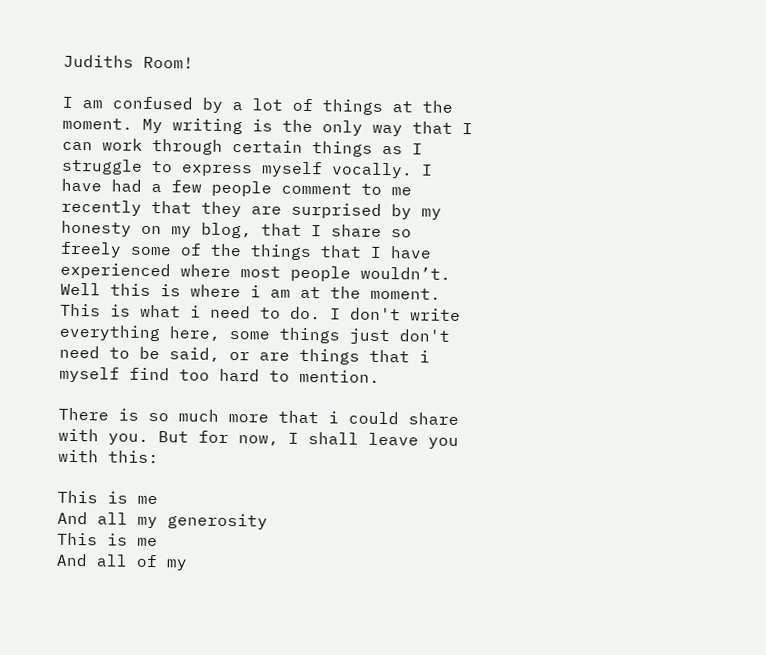Judiths Room!

I am confused by a lot of things at the moment. My writing is the only way that I can work through certain things as I struggle to express myself vocally. I have had a few people comment to me recently that they are surprised by my honesty on my blog, that I share so freely some of the things that I have experienced where most people wouldn’t. Well this is where i am at the moment. This is what i need to do. I don't write everything here, some things just don't need to be said, or are things that i myself find too hard to mention.

There is so much more that i could share with you. But for now, I shall leave you with this:

This is me
And all my generosity
This is me
And all of my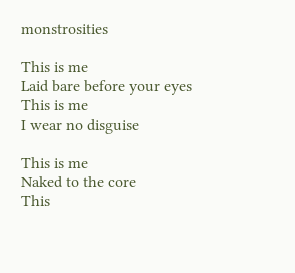monstrosities

This is me
Laid bare before your eyes
This is me
I wear no disguise

This is me
Naked to the core
This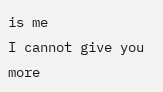is me
I cannot give you more